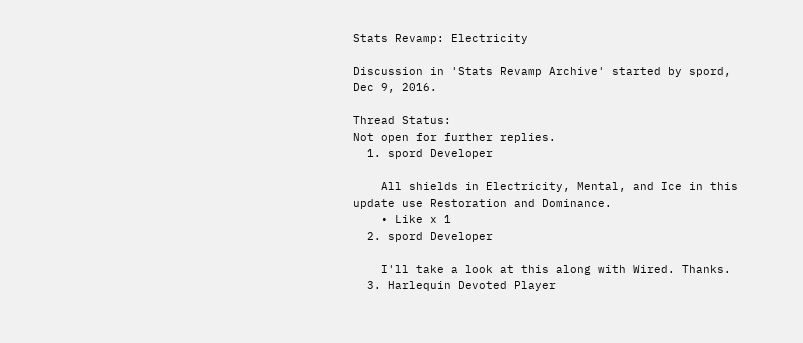Stats Revamp: Electricity

Discussion in 'Stats Revamp Archive' started by spord, Dec 9, 2016.

Thread Status:
Not open for further replies.
  1. spord Developer

    All shields in Electricity, Mental, and Ice in this update use Restoration and Dominance.
    • Like x 1
  2. spord Developer

    I'll take a look at this along with Wired. Thanks.
  3. Harlequin Devoted Player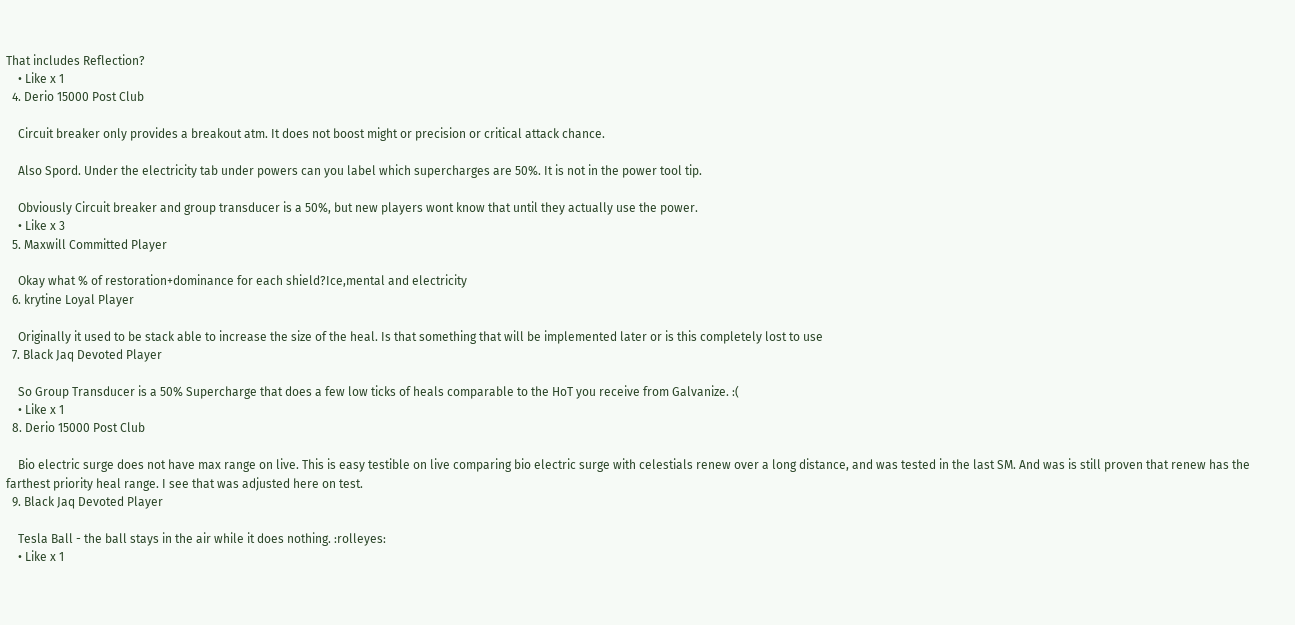That includes Reflection?
    • Like x 1
  4. Derio 15000 Post Club

    Circuit breaker only provides a breakout atm. It does not boost might or precision or critical attack chance.

    Also Spord. Under the electricity tab under powers can you label which supercharges are 50%. It is not in the power tool tip.

    Obviously Circuit breaker and group transducer is a 50%, but new players wont know that until they actually use the power.
    • Like x 3
  5. Maxwill Committed Player

    Okay what % of restoration+dominance for each shield?Ice,mental and electricity
  6. krytine Loyal Player

    Originally it used to be stack able to increase the size of the heal. Is that something that will be implemented later or is this completely lost to use
  7. Black Jaq Devoted Player

    So Group Transducer is a 50% Supercharge that does a few low ticks of heals comparable to the HoT you receive from Galvanize. :(
    • Like x 1
  8. Derio 15000 Post Club

    Bio electric surge does not have max range on live. This is easy testible on live comparing bio electric surge with celestials renew over a long distance, and was tested in the last SM. And was is still proven that renew has the farthest priority heal range. I see that was adjusted here on test.
  9. Black Jaq Devoted Player

    Tesla Ball - the ball stays in the air while it does nothing. :rolleyes:
    • Like x 1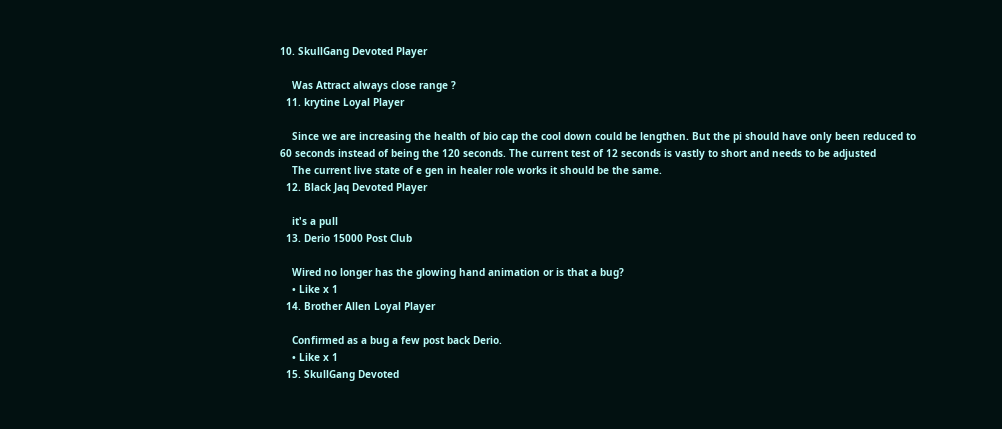10. SkullGang Devoted Player

    Was Attract always close range ?
  11. krytine Loyal Player

    Since we are increasing the health of bio cap the cool down could be lengthen. But the pi should have only been reduced to 60 seconds instead of being the 120 seconds. The current test of 12 seconds is vastly to short and needs to be adjusted
    The current live state of e gen in healer role works it should be the same.
  12. Black Jaq Devoted Player

    it's a pull
  13. Derio 15000 Post Club

    Wired no longer has the glowing hand animation or is that a bug?
    • Like x 1
  14. Brother Allen Loyal Player

    Confirmed as a bug a few post back Derio.
    • Like x 1
  15. SkullGang Devoted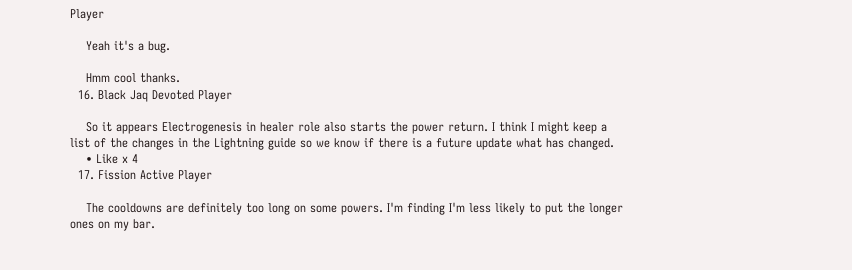Player

    Yeah it's a bug.

    Hmm cool thanks.
  16. Black Jaq Devoted Player

    So it appears Electrogenesis in healer role also starts the power return. I think I might keep a list of the changes in the Lightning guide so we know if there is a future update what has changed.
    • Like x 4
  17. Fission Active Player

    The cooldowns are definitely too long on some powers. I'm finding I'm less likely to put the longer ones on my bar.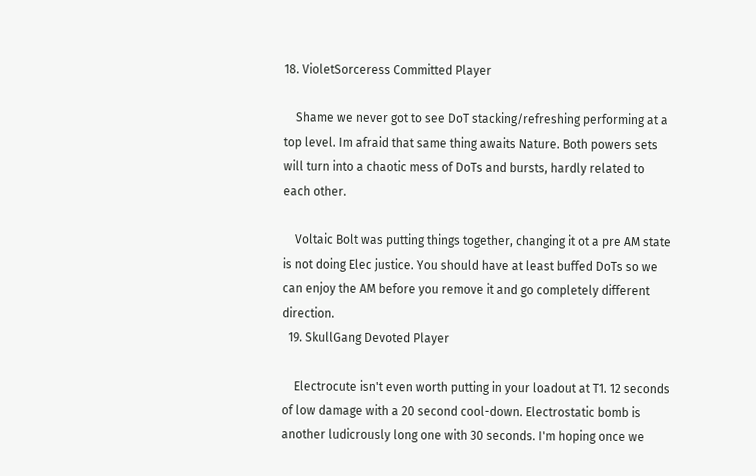18. VioletSorceress Committed Player

    Shame we never got to see DoT stacking/refreshing performing at a top level. Im afraid that same thing awaits Nature. Both powers sets will turn into a chaotic mess of DoTs and bursts, hardly related to each other.

    Voltaic Bolt was putting things together, changing it ot a pre AM state is not doing Elec justice. You should have at least buffed DoTs so we can enjoy the AM before you remove it and go completely different direction.
  19. SkullGang Devoted Player

    Electrocute isn't even worth putting in your loadout at T1. 12 seconds of low damage with a 20 second cool-down. Electrostatic bomb is another ludicrously long one with 30 seconds. I'm hoping once we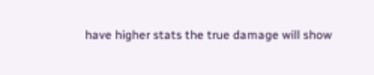have higher stats the true damage will show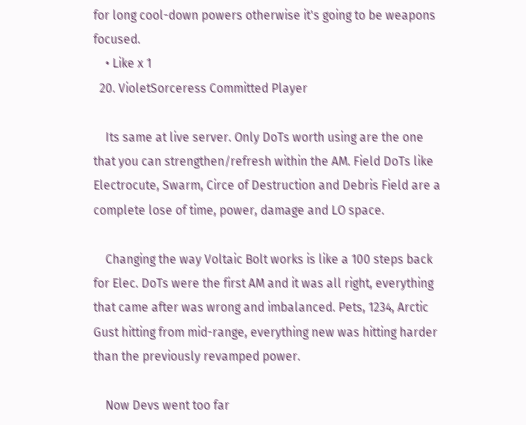for long cool-down powers otherwise it's going to be weapons focused.
    • Like x 1
  20. VioletSorceress Committed Player

    Its same at live server. Only DoTs worth using are the one that you can strengthen/refresh within the AM. Field DoTs like Electrocute, Swarm, Circe of Destruction and Debris Field are a complete lose of time, power, damage and LO space.

    Changing the way Voltaic Bolt works is like a 100 steps back for Elec. DoTs were the first AM and it was all right, everything that came after was wrong and imbalanced. Pets, 1234, Arctic Gust hitting from mid-range, everything new was hitting harder than the previously revamped power.

    Now Devs went too far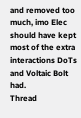and removed too much, imo Elec should have kept most of the extra interactions DoTs and Voltaic Bolt had.
Thread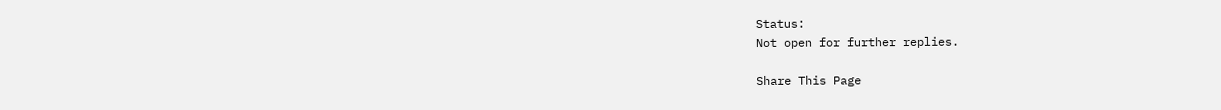Status:
Not open for further replies.

Share This Page